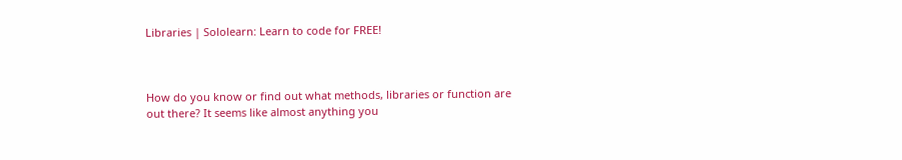Libraries | Sololearn: Learn to code for FREE!



How do you know or find out what methods, libraries or function are out there? It seems like almost anything you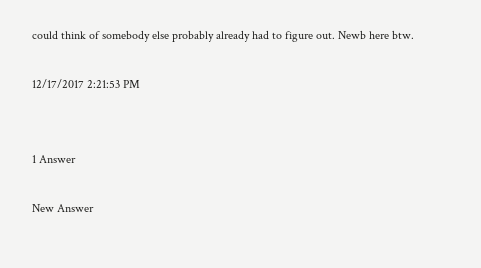could think of somebody else probably already had to figure out. Newb here btw.

12/17/2017 2:21:53 PM


1 Answer

New Answer